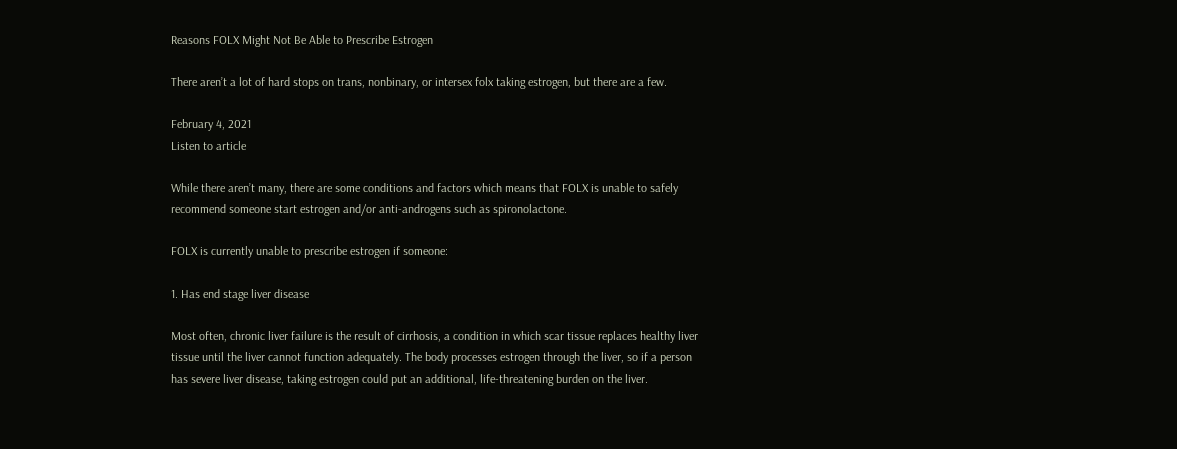Reasons FOLX Might Not Be Able to Prescribe Estrogen

There aren’t a lot of hard stops on trans, nonbinary, or intersex folx taking estrogen, but there are a few.

February 4, 2021
Listen to article

While there aren’t many, there are some conditions and factors which means that FOLX is unable to safely recommend someone start estrogen and/or anti-androgens such as spironolactone.

FOLX is currently unable to prescribe estrogen if someone:

1. Has end stage liver disease

Most often, chronic liver failure is the result of cirrhosis, a condition in which scar tissue replaces healthy liver tissue until the liver cannot function adequately. The body processes estrogen through the liver, so if a person has severe liver disease, taking estrogen could put an additional, life-threatening burden on the liver.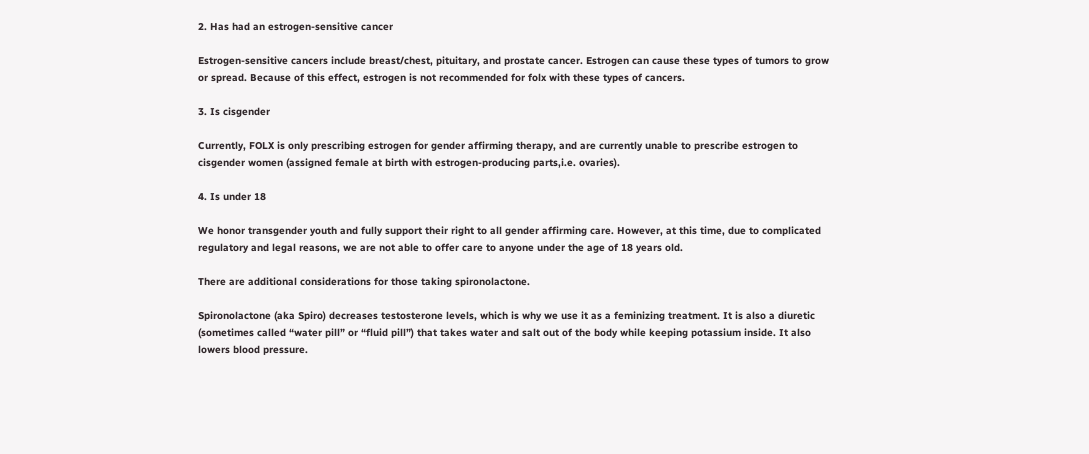2. Has had an estrogen-sensitive cancer

Estrogen-sensitive cancers include breast/chest, pituitary, and prostate cancer. Estrogen can cause these types of tumors to grow or spread. Because of this effect, estrogen is not recommended for folx with these types of cancers.

3. Is cisgender

Currently, FOLX is only prescribing estrogen for gender affirming therapy, and are currently unable to prescribe estrogen to cisgender women (assigned female at birth with estrogen-producing parts,i.e. ovaries).

4. Is under 18

We honor transgender youth and fully support their right to all gender affirming care. However, at this time, due to complicated regulatory and legal reasons, we are not able to offer care to anyone under the age of 18 years old.

There are additional considerations for those taking spironolactone.

Spironolactone (aka Spiro) decreases testosterone levels, which is why we use it as a feminizing treatment. It is also a diuretic (sometimes called “water pill” or “fluid pill”) that takes water and salt out of the body while keeping potassium inside. It also lowers blood pressure.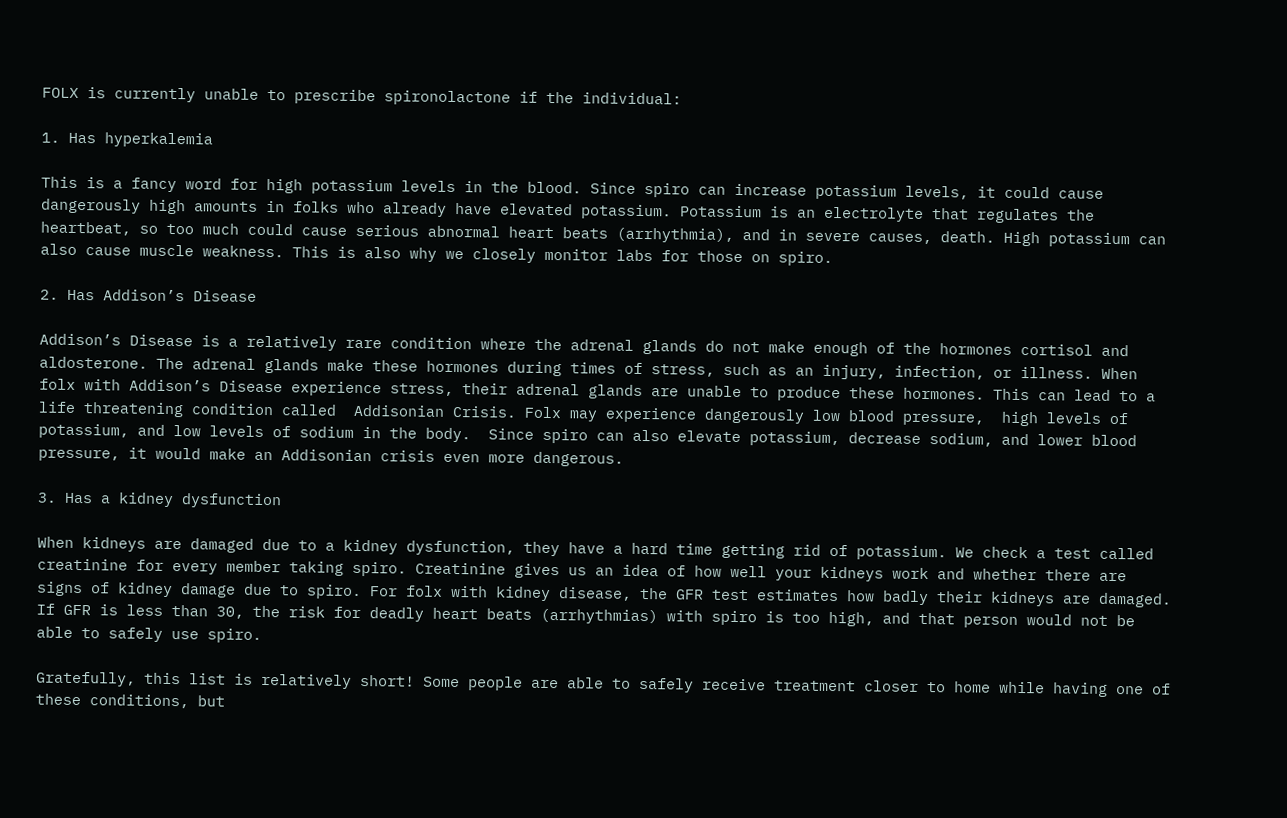FOLX is currently unable to prescribe spironolactone if the individual:

1. Has hyperkalemia

This is a fancy word for high potassium levels in the blood. Since spiro can increase potassium levels, it could cause dangerously high amounts in folks who already have elevated potassium. Potassium is an electrolyte that regulates the heartbeat, so too much could cause serious abnormal heart beats (arrhythmia), and in severe causes, death. High potassium can also cause muscle weakness. This is also why we closely monitor labs for those on spiro.

2. Has Addison’s Disease

Addison’s Disease is a relatively rare condition where the adrenal glands do not make enough of the hormones cortisol and aldosterone. The adrenal glands make these hormones during times of stress, such as an injury, infection, or illness. When folx with Addison’s Disease experience stress, their adrenal glands are unable to produce these hormones. This can lead to a life threatening condition called  Addisonian Crisis. Folx may experience dangerously low blood pressure,  high levels of potassium, and low levels of sodium in the body.  Since spiro can also elevate potassium, decrease sodium, and lower blood pressure, it would make an Addisonian crisis even more dangerous.

3. Has a kidney dysfunction

When kidneys are damaged due to a kidney dysfunction, they have a hard time getting rid of potassium. We check a test called creatinine for every member taking spiro. Creatinine gives us an idea of how well your kidneys work and whether there are signs of kidney damage due to spiro. For folx with kidney disease, the GFR test estimates how badly their kidneys are damaged.  If GFR is less than 30, the risk for deadly heart beats (arrhythmias) with spiro is too high, and that person would not be able to safely use spiro.

Gratefully, this list is relatively short! Some people are able to safely receive treatment closer to home while having one of these conditions, but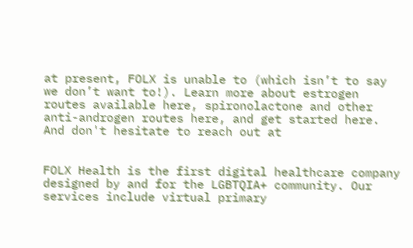at present, FOLX is unable to (which isn’t to say we don’t want to!). Learn more about estrogen routes available here, spironolactone and other anti-androgen routes here, and get started here. And don't hesitate to reach out at


FOLX Health is the first digital healthcare company designed by and for the LGBTQIA+ community. Our services include virtual primary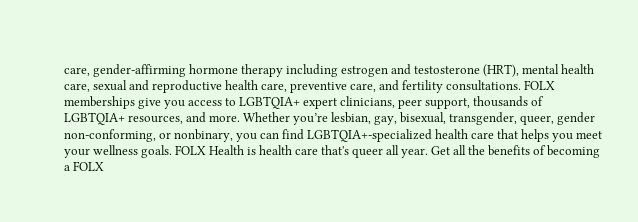care, gender-affirming hormone therapy including estrogen and testosterone (HRT), mental health care, sexual and reproductive health care, preventive care, and fertility consultations. FOLX memberships give you access to LGBTQIA+ expert clinicians, peer support, thousands of LGBTQIA+ resources, and more. Whether you’re lesbian, gay, bisexual, transgender, queer, gender non-conforming, or nonbinary, you can find LGBTQIA+-specialized health care that helps you meet your wellness goals. FOLX Health is health care that's queer all year. Get all the benefits of becoming a FOLX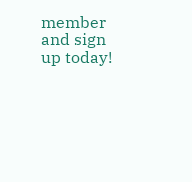member and sign up today!